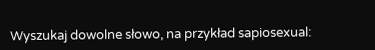Wyszukaj dowolne słowo, na przykład sapiosexual: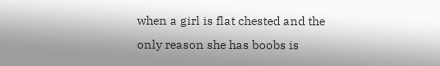when a girl is flat chested and the only reason she has boobs is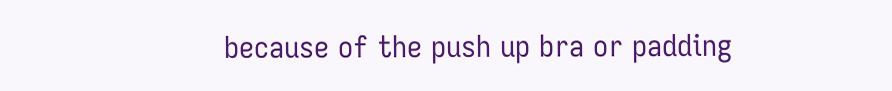because of the push up bra or padding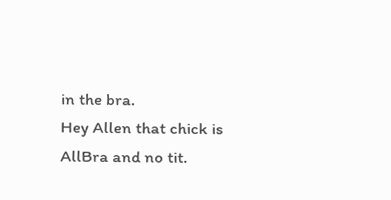in the bra.
Hey Allen that chick is AllBra and no tit.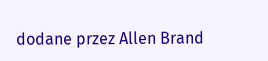dodane przez Allen Brand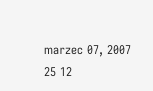marzec 07, 2007
25 12